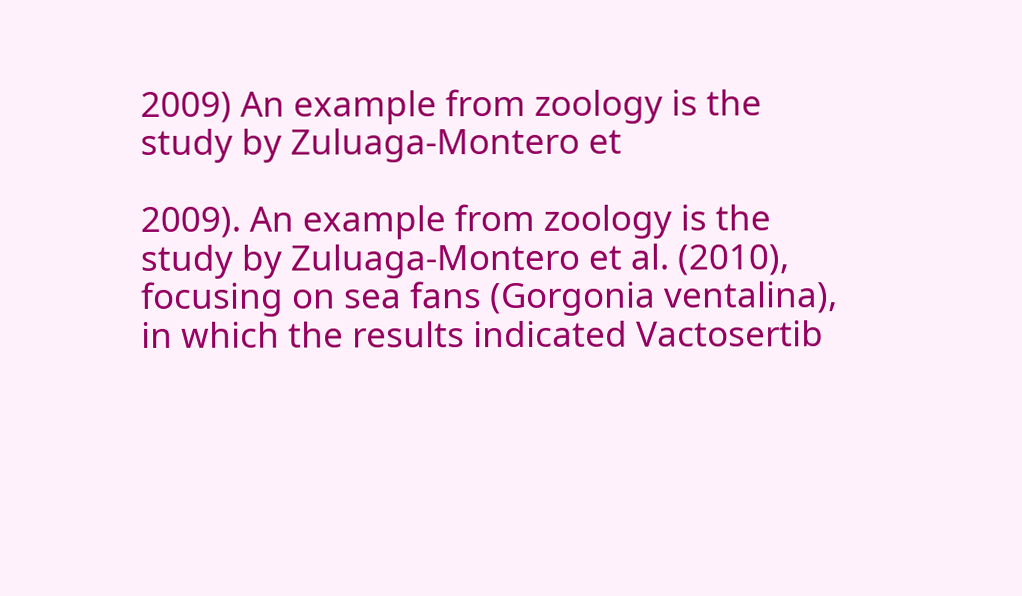2009) An example from zoology is the study by Zuluaga-Montero et

2009). An example from zoology is the study by Zuluaga-Montero et al. (2010), focusing on sea fans (Gorgonia ventalina), in which the results indicated Vactosertib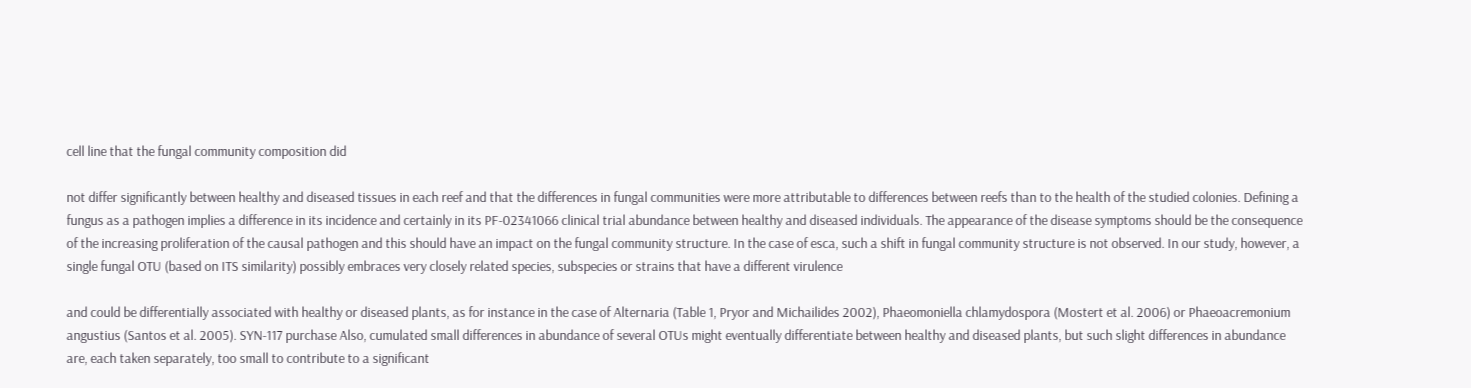cell line that the fungal community composition did

not differ significantly between healthy and diseased tissues in each reef and that the differences in fungal communities were more attributable to differences between reefs than to the health of the studied colonies. Defining a fungus as a pathogen implies a difference in its incidence and certainly in its PF-02341066 clinical trial abundance between healthy and diseased individuals. The appearance of the disease symptoms should be the consequence of the increasing proliferation of the causal pathogen and this should have an impact on the fungal community structure. In the case of esca, such a shift in fungal community structure is not observed. In our study, however, a single fungal OTU (based on ITS similarity) possibly embraces very closely related species, subspecies or strains that have a different virulence

and could be differentially associated with healthy or diseased plants, as for instance in the case of Alternaria (Table 1, Pryor and Michailides 2002), Phaeomoniella chlamydospora (Mostert et al. 2006) or Phaeoacremonium angustius (Santos et al. 2005). SYN-117 purchase Also, cumulated small differences in abundance of several OTUs might eventually differentiate between healthy and diseased plants, but such slight differences in abundance are, each taken separately, too small to contribute to a significant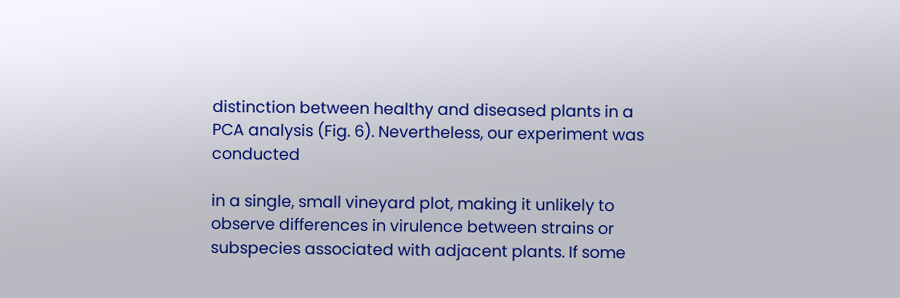distinction between healthy and diseased plants in a PCA analysis (Fig. 6). Nevertheless, our experiment was conducted

in a single, small vineyard plot, making it unlikely to observe differences in virulence between strains or subspecies associated with adjacent plants. If some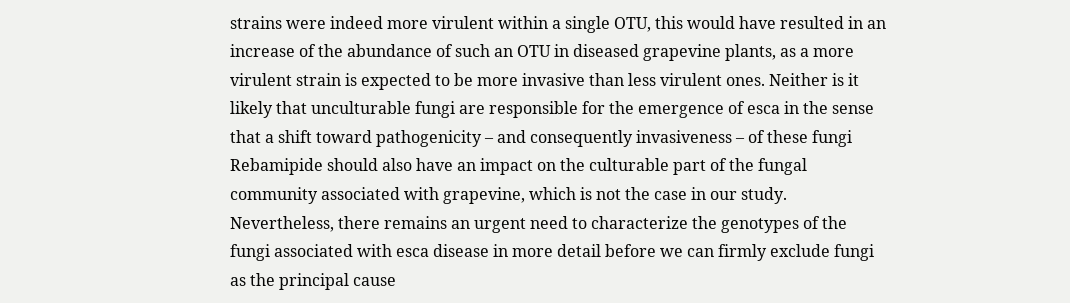strains were indeed more virulent within a single OTU, this would have resulted in an increase of the abundance of such an OTU in diseased grapevine plants, as a more virulent strain is expected to be more invasive than less virulent ones. Neither is it likely that unculturable fungi are responsible for the emergence of esca in the sense that a shift toward pathogenicity – and consequently invasiveness – of these fungi Rebamipide should also have an impact on the culturable part of the fungal community associated with grapevine, which is not the case in our study. Nevertheless, there remains an urgent need to characterize the genotypes of the fungi associated with esca disease in more detail before we can firmly exclude fungi as the principal cause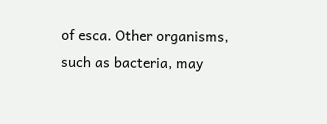of esca. Other organisms, such as bacteria, may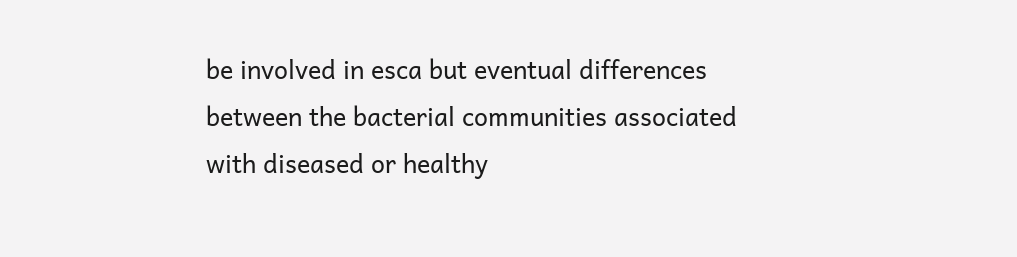be involved in esca but eventual differences between the bacterial communities associated with diseased or healthy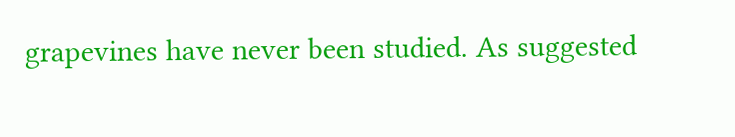grapevines have never been studied. As suggested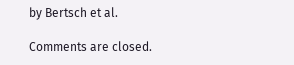by Bertsch et al.

Comments are closed.